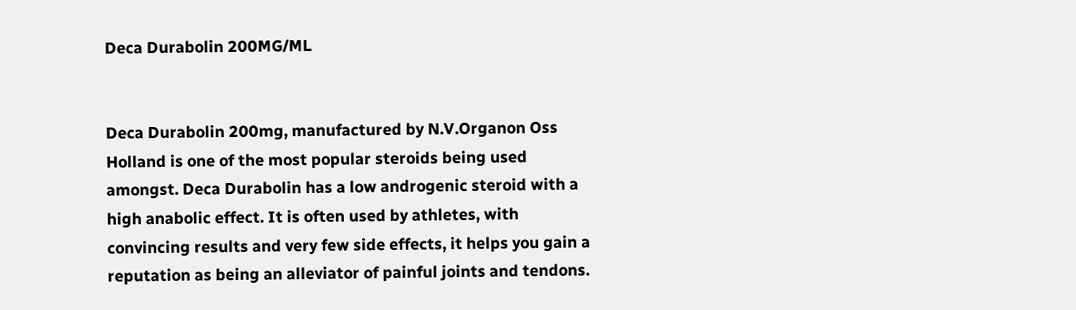Deca Durabolin 200MG/ML


Deca Durabolin 200mg, manufactured by N.V.Organon Oss Holland is one of the most popular steroids being used amongst. Deca Durabolin has a low androgenic steroid with a high anabolic effect. It is often used by athletes, with convincing results and very few side effects, it helps you gain a reputation as being an alleviator of painful joints and tendons.